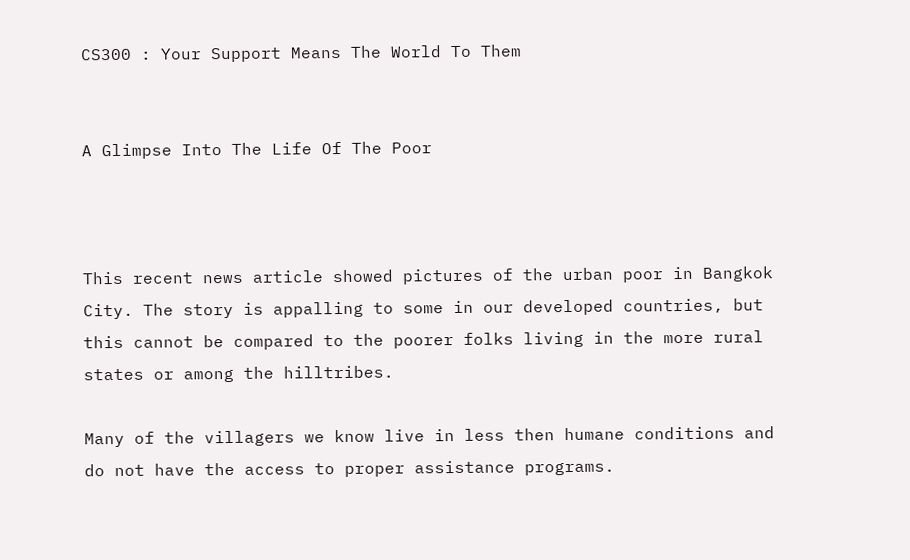CS300 : Your Support Means The World To Them


A Glimpse Into The Life Of The Poor



This recent news article showed pictures of the urban poor in Bangkok City. The story is appalling to some in our developed countries, but this cannot be compared to the poorer folks living in the more rural states or among the hilltribes.

Many of the villagers we know live in less then humane conditions and do not have the access to proper assistance programs.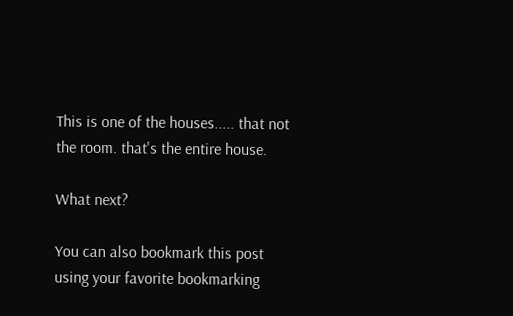This is one of the houses..... that not the room. that's the entire house.

What next?

You can also bookmark this post using your favorite bookmarking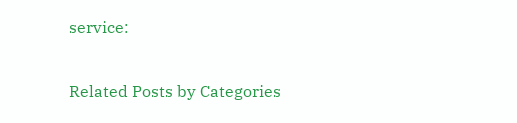service:

Related Posts by Categories